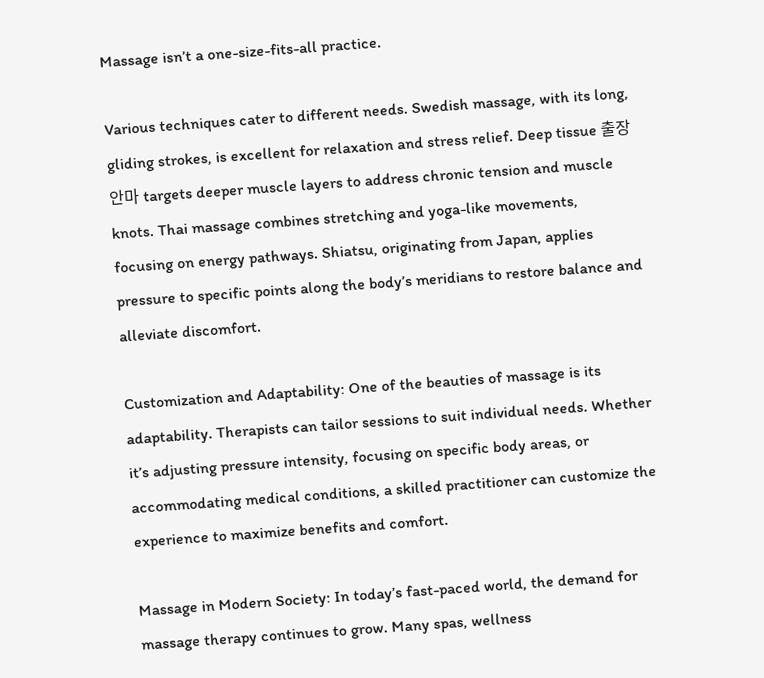Massage isn’t a one-size-fits-all practice.

Various techniques cater to different needs. Swedish massage, with its long, gliding strokes, is excellent for relaxation and stress relief. Deep tissue 출장안마 targets deeper muscle layers to address chronic tension and muscle knots. Thai massage combines stretching and yoga-like movements, focusing on energy pathways. Shiatsu, originating from Japan, applies pressure to specific points along the body’s meridians to restore balance and alleviate discomfort.

Customization and Adaptability: One of the beauties of massage is its adaptability. Therapists can tailor sessions to suit individual needs. Whether it’s adjusting pressure intensity, focusing on specific body areas, or accommodating medical conditions, a skilled practitioner can customize the experience to maximize benefits and comfort.

Massage in Modern Society: In today’s fast-paced world, the demand for massage therapy continues to grow. Many spas, wellness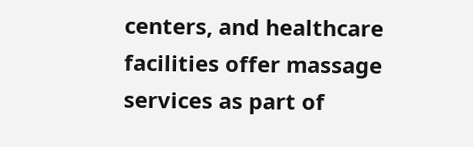centers, and healthcare facilities offer massage services as part of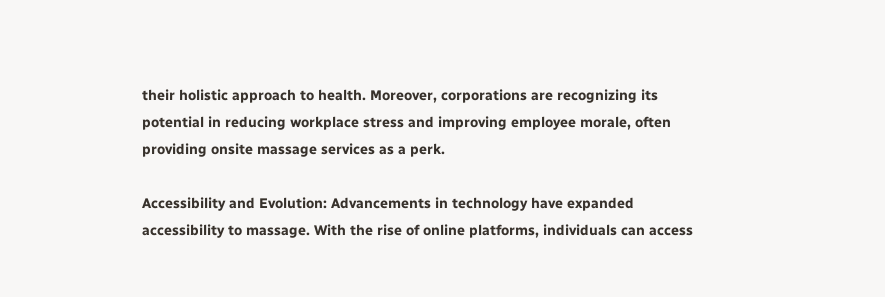their holistic approach to health. Moreover, corporations are recognizing its potential in reducing workplace stress and improving employee morale, often providing onsite massage services as a perk.

Accessibility and Evolution: Advancements in technology have expanded accessibility to massage. With the rise of online platforms, individuals can access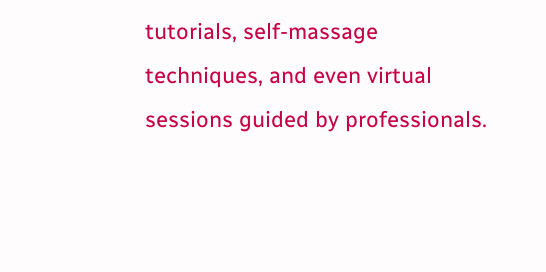tutorials, self-massage techniques, and even virtual sessions guided by professionals.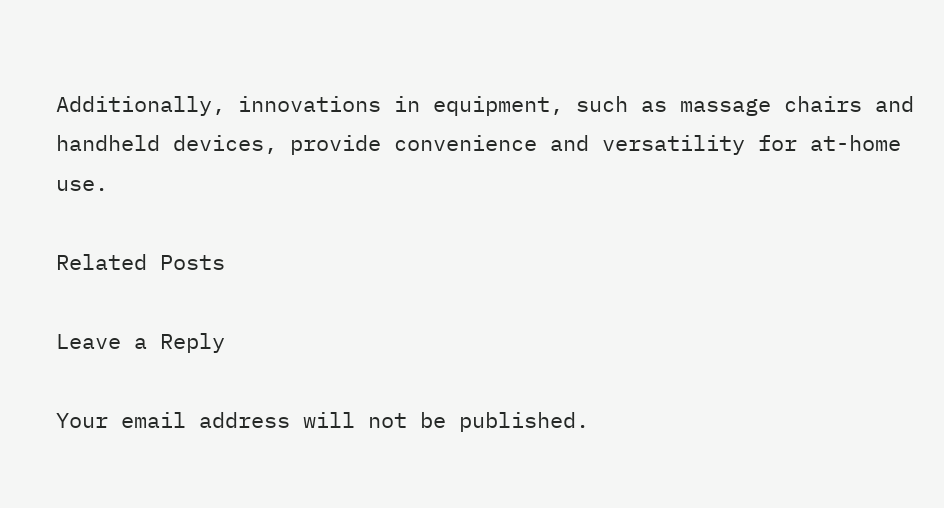Additionally, innovations in equipment, such as massage chairs and handheld devices, provide convenience and versatility for at-home use.

Related Posts

Leave a Reply

Your email address will not be published.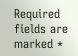Required fields are marked *